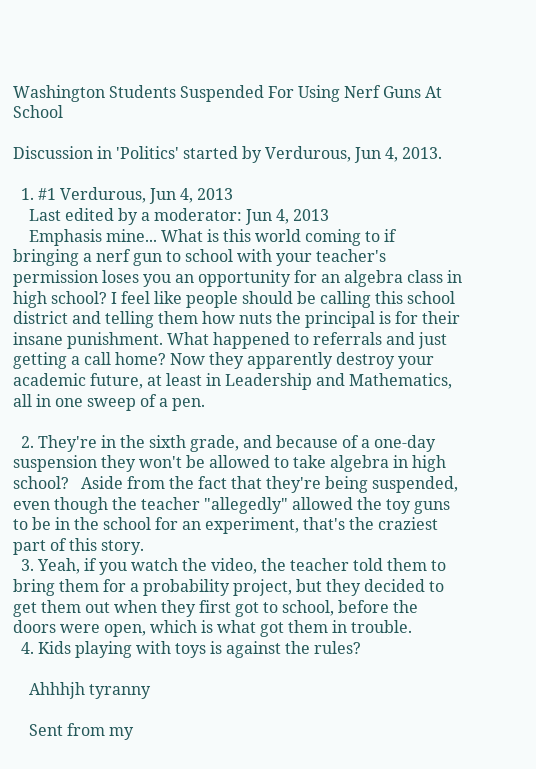Washington Students Suspended For Using Nerf Guns At School

Discussion in 'Politics' started by Verdurous, Jun 4, 2013.

  1. #1 Verdurous, Jun 4, 2013
    Last edited by a moderator: Jun 4, 2013
    Emphasis mine... What is this world coming to if bringing a nerf gun to school with your teacher's permission loses you an opportunity for an algebra class in high school? I feel like people should be calling this school district and telling them how nuts the principal is for their insane punishment. What happened to referrals and just getting a call home? Now they apparently destroy your academic future, at least in Leadership and Mathematics, all in one sweep of a pen.

  2. They're in the sixth grade, and because of a one-day suspension they won't be allowed to take algebra in high school?   Aside from the fact that they're being suspended, even though the teacher "allegedly" allowed the toy guns to be in the school for an experiment, that's the craziest part of this story.
  3. Yeah, if you watch the video, the teacher told them to bring them for a probability project, but they decided to get them out when they first got to school, before the doors were open, which is what got them in trouble.
  4. Kids playing with toys is against the rules?

    Ahhhjh tyranny

    Sent from my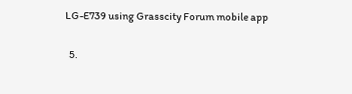LG-E739 using Grasscity Forum mobile app

  5.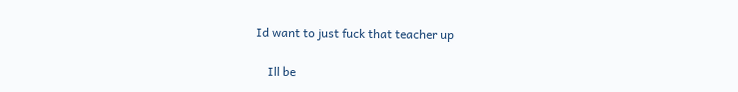Id want to just fuck that teacher up

    Ill be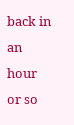back in an hour or so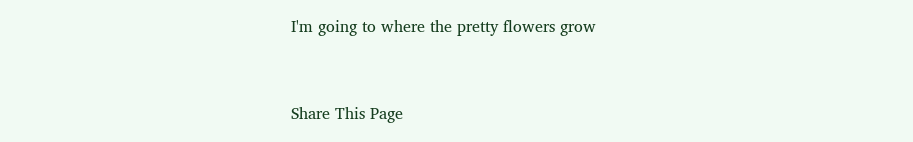I'm going to where the pretty flowers grow


Share This Page